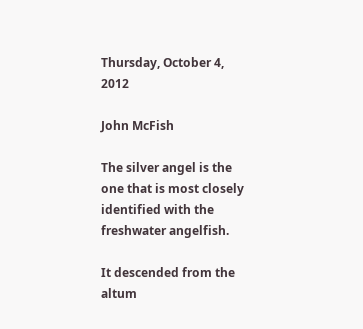Thursday, October 4, 2012

John McFish

The silver angel is the one that is most closely identified with the freshwater angelfish.

It descended from the altum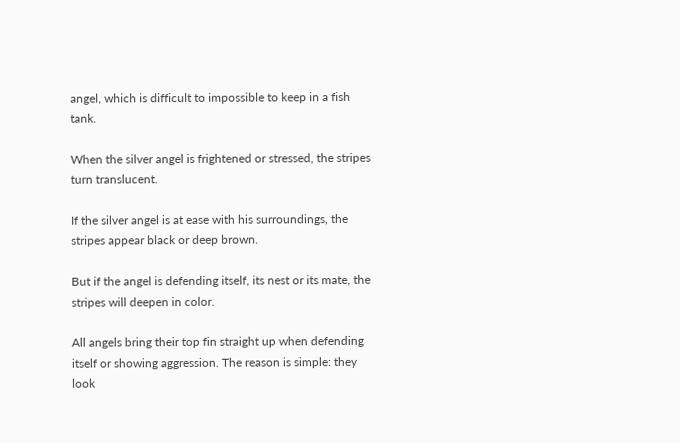angel, which is difficult to impossible to keep in a fish tank.

When the silver angel is frightened or stressed, the stripes turn translucent.

If the silver angel is at ease with his surroundings, the stripes appear black or deep brown.

But if the angel is defending itself, its nest or its mate, the stripes will deepen in color.

All angels bring their top fin straight up when defending itself or showing aggression. The reason is simple: they look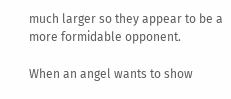much larger so they appear to be a more formidable opponent.

When an angel wants to show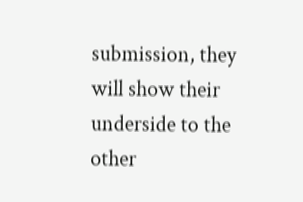submission, they will show their underside to the other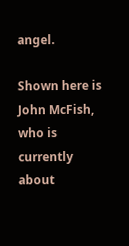angel.

Shown here is John McFish, who is currently about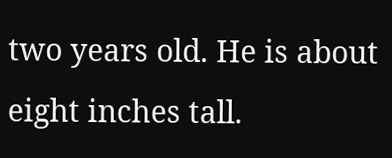two years old. He is about eight inches tall.